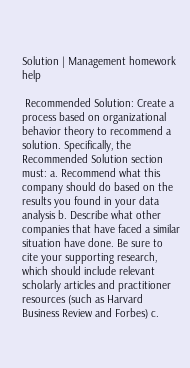Solution | Management homework help

 Recommended Solution: Create a process based on organizational behavior theory to recommend a solution. Specifically, the Recommended Solution section must: a. Recommend what this company should do based on the results you found in your data analysis b. Describe what other companies that have faced a similar situation have done. Be sure to cite your supporting research, which should include relevant scholarly articles and practitioner resources (such as Harvard Business Review and Forbes) c.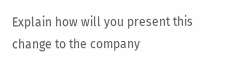Explain how will you present this change to the company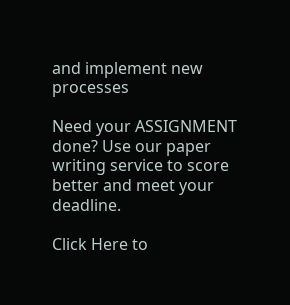and implement new processes

Need your ASSIGNMENT done? Use our paper writing service to score better and meet your deadline.

Click Here to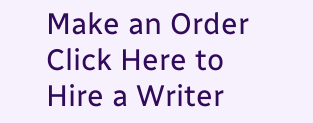Make an Order Click Here to Hire a Writer